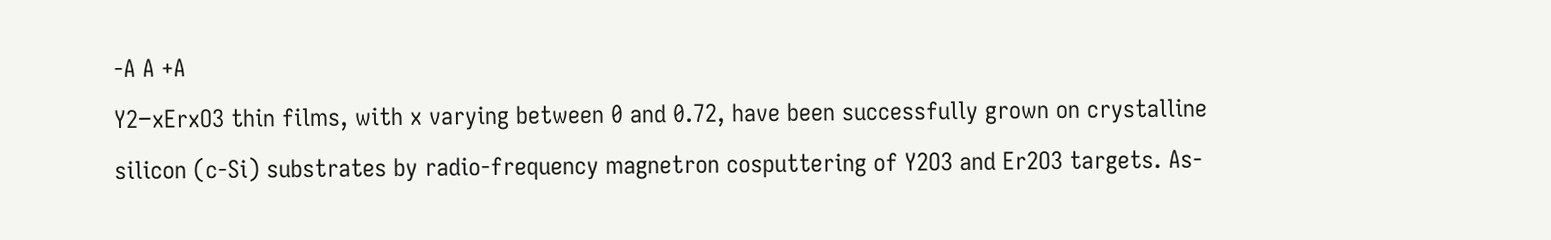-A A +A
Y2−xErxO3 thin films, with x varying between 0 and 0.72, have been successfully grown on crystalline silicon (c-Si) substrates by radio-frequency magnetron cosputtering of Y2O3 and Er2O3 targets. As-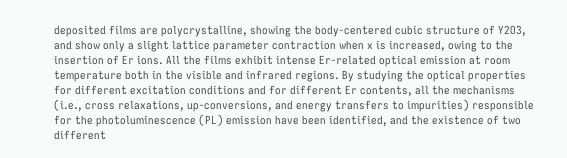deposited films are polycrystalline, showing the body-centered cubic structure of Y2O3, and show only a slight lattice parameter contraction when x is increased, owing to the insertion of Er ions. All the films exhibit intense Er-related optical emission at room temperature both in the visible and infrared regions. By studying the optical properties for different excitation conditions and for different Er contents, all the mechanisms (i.e., cross relaxations, up-conversions, and energy transfers to impurities) responsible for the photoluminescence (PL) emission have been identified, and the existence of two different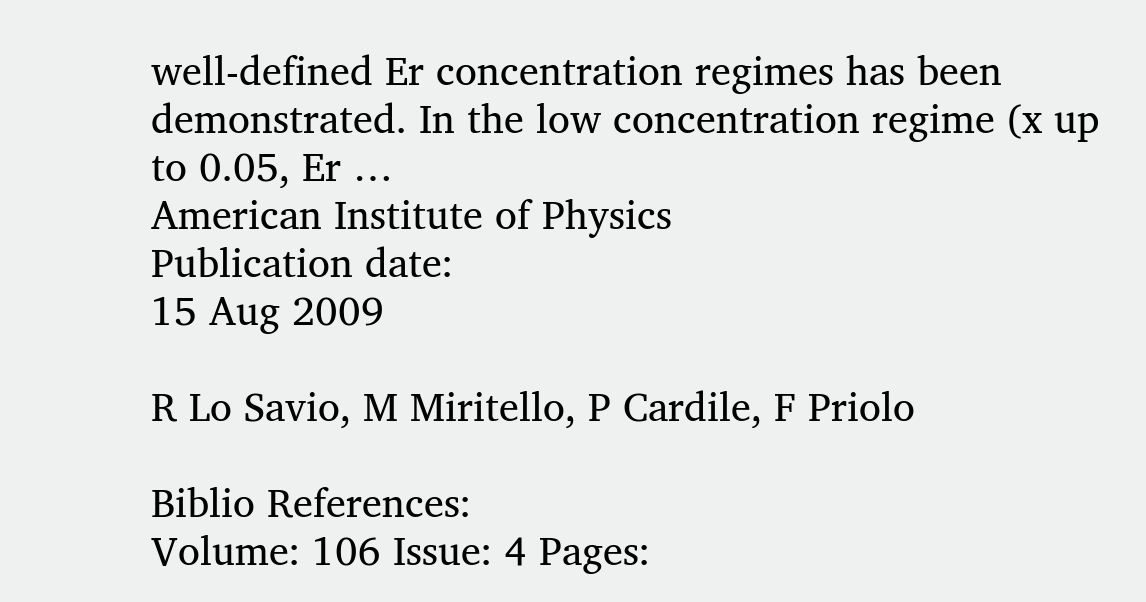well-defined Er concentration regimes has been demonstrated. In the low concentration regime (x up to 0.05, Er …
American Institute of Physics
Publication date:
15 Aug 2009

R Lo Savio, M Miritello, P Cardile, F Priolo

Biblio References:
Volume: 106 Issue: 4 Pages: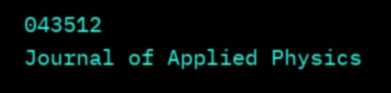043512
Journal of Applied Physics